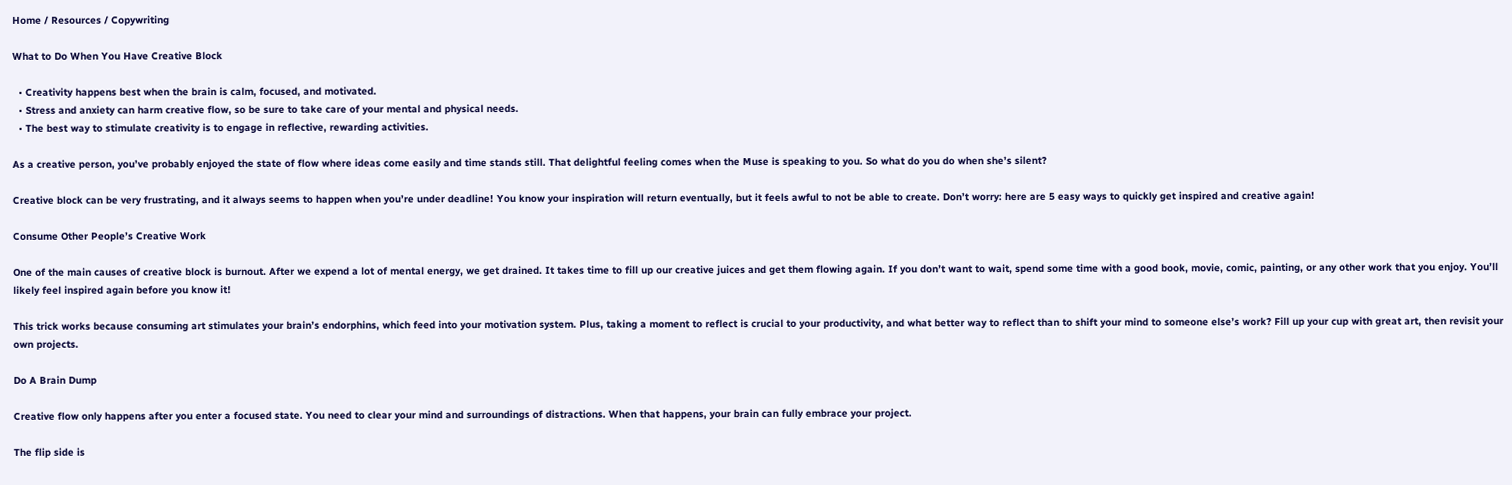Home / Resources / Copywriting

What to Do When You Have Creative Block

  • Creativity happens best when the brain is calm, focused, and motivated.
  • Stress and anxiety can harm creative flow, so be sure to take care of your mental and physical needs.
  • The best way to stimulate creativity is to engage in reflective, rewarding activities.

As a creative person, you’ve probably enjoyed the state of flow where ideas come easily and time stands still. That delightful feeling comes when the Muse is speaking to you. So what do you do when she’s silent?

Creative block can be very frustrating, and it always seems to happen when you’re under deadline! You know your inspiration will return eventually, but it feels awful to not be able to create. Don’t worry: here are 5 easy ways to quickly get inspired and creative again!

Consume Other People’s Creative Work

One of the main causes of creative block is burnout. After we expend a lot of mental energy, we get drained. It takes time to fill up our creative juices and get them flowing again. If you don’t want to wait, spend some time with a good book, movie, comic, painting, or any other work that you enjoy. You’ll likely feel inspired again before you know it!

This trick works because consuming art stimulates your brain’s endorphins, which feed into your motivation system. Plus, taking a moment to reflect is crucial to your productivity, and what better way to reflect than to shift your mind to someone else’s work? Fill up your cup with great art, then revisit your own projects.

Do A Brain Dump

Creative flow only happens after you enter a focused state. You need to clear your mind and surroundings of distractions. When that happens, your brain can fully embrace your project.

The flip side is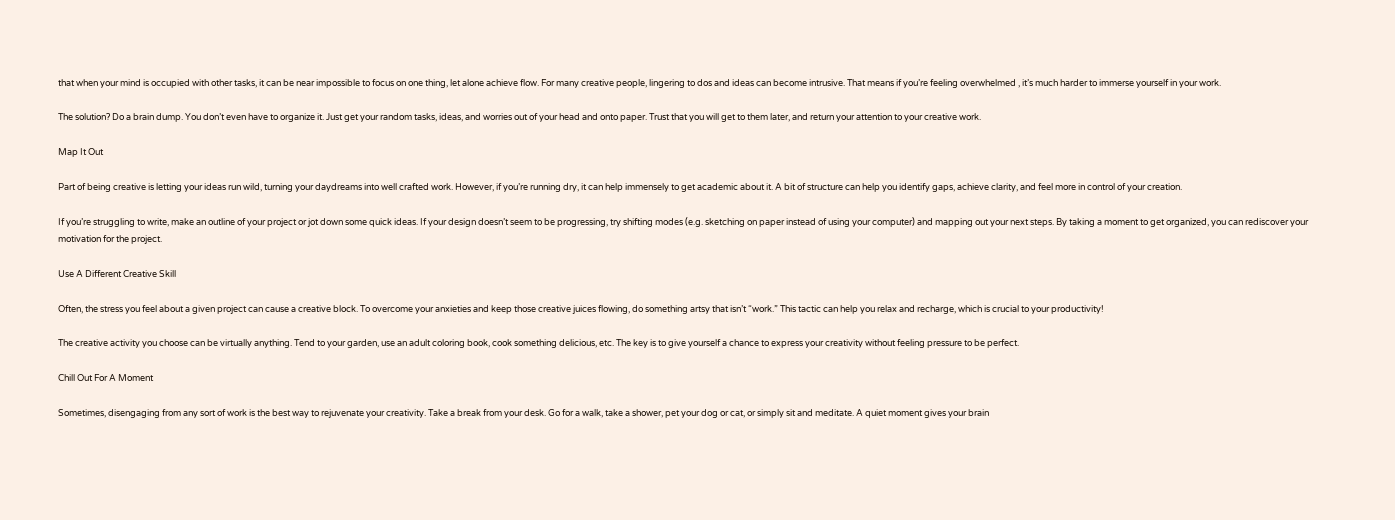that when your mind is occupied with other tasks, it can be near impossible to focus on one thing, let alone achieve flow. For many creative people, lingering to dos and ideas can become intrusive. That means if you’re feeling overwhelmed , it’s much harder to immerse yourself in your work.

The solution? Do a brain dump. You don’t even have to organize it. Just get your random tasks, ideas, and worries out of your head and onto paper. Trust that you will get to them later, and return your attention to your creative work.

Map It Out

Part of being creative is letting your ideas run wild, turning your daydreams into well crafted work. However, if you’re running dry, it can help immensely to get academic about it. A bit of structure can help you identify gaps, achieve clarity, and feel more in control of your creation.

If you’re struggling to write, make an outline of your project or jot down some quick ideas. If your design doesn’t seem to be progressing, try shifting modes (e.g. sketching on paper instead of using your computer) and mapping out your next steps. By taking a moment to get organized, you can rediscover your motivation for the project.

Use A Different Creative Skill

Often, the stress you feel about a given project can cause a creative block. To overcome your anxieties and keep those creative juices flowing, do something artsy that isn’t “work.” This tactic can help you relax and recharge, which is crucial to your productivity!

The creative activity you choose can be virtually anything. Tend to your garden, use an adult coloring book, cook something delicious, etc. The key is to give yourself a chance to express your creativity without feeling pressure to be perfect.

Chill Out For A Moment

Sometimes, disengaging from any sort of work is the best way to rejuvenate your creativity. Take a break from your desk. Go for a walk, take a shower, pet your dog or cat, or simply sit and meditate. A quiet moment gives your brain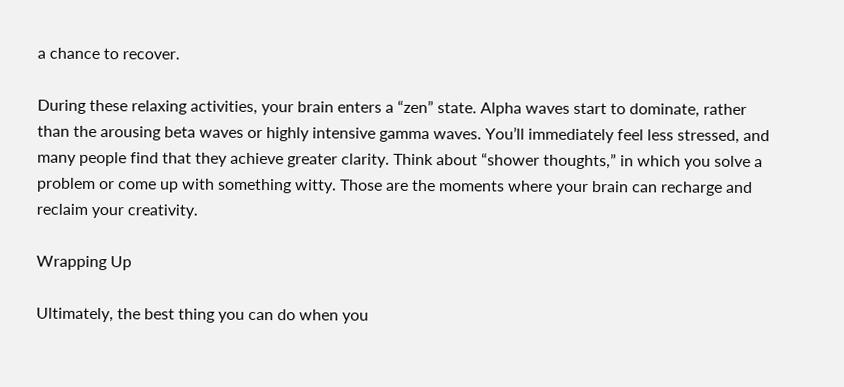a chance to recover.

During these relaxing activities, your brain enters a “zen” state. Alpha waves start to dominate, rather than the arousing beta waves or highly intensive gamma waves. You’ll immediately feel less stressed, and many people find that they achieve greater clarity. Think about “shower thoughts,” in which you solve a problem or come up with something witty. Those are the moments where your brain can recharge and reclaim your creativity.

Wrapping Up

Ultimately, the best thing you can do when you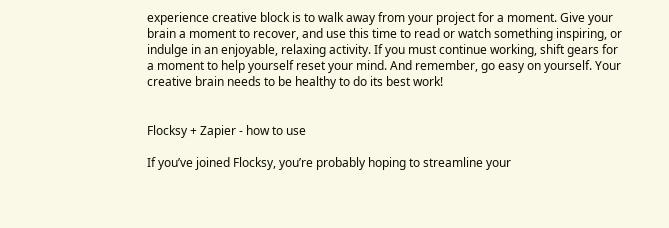experience creative block is to walk away from your project for a moment. Give your brain a moment to recover, and use this time to read or watch something inspiring, or indulge in an enjoyable, relaxing activity. If you must continue working, shift gears for a moment to help yourself reset your mind. And remember, go easy on yourself. Your creative brain needs to be healthy to do its best work!


Flocksy + Zapier - how to use

If you’ve joined Flocksy, you’re probably hoping to streamline your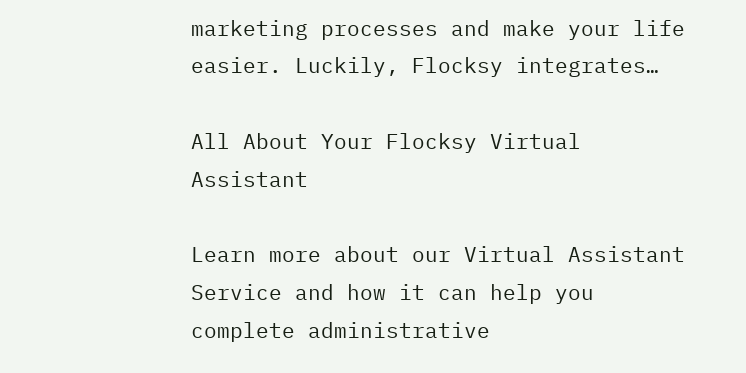marketing processes and make your life easier. Luckily, Flocksy integrates…

All About Your Flocksy Virtual Assistant

Learn more about our Virtual Assistant Service and how it can help you complete administrative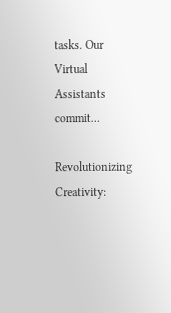tasks. Our Virtual Assistants commit…

Revolutionizing Creativity: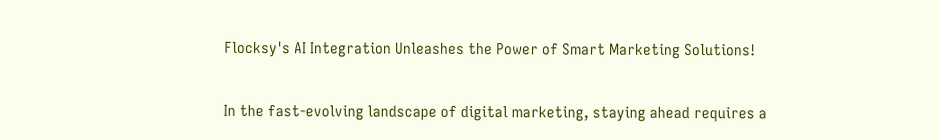Flocksy's AI Integration Unleashes the Power of Smart Marketing Solutions!

In the fast-evolving landscape of digital marketing, staying ahead requires a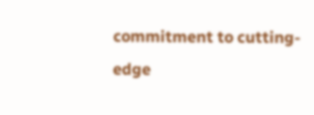commitment to cutting-edge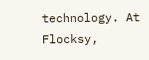technology. At Flocksy,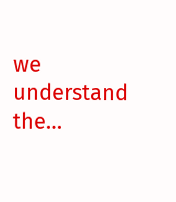we understand the…